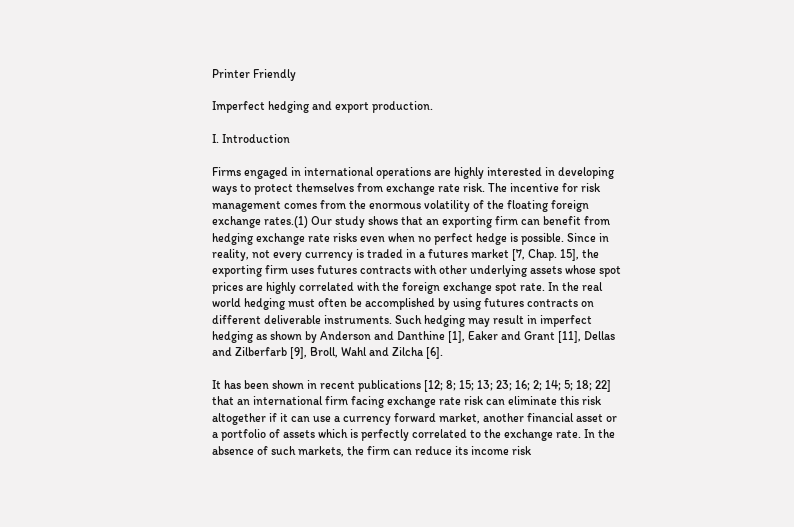Printer Friendly

Imperfect hedging and export production.

I. Introduction

Firms engaged in international operations are highly interested in developing ways to protect themselves from exchange rate risk. The incentive for risk management comes from the enormous volatility of the floating foreign exchange rates.(1) Our study shows that an exporting firm can benefit from hedging exchange rate risks even when no perfect hedge is possible. Since in reality, not every currency is traded in a futures market [7, Chap. 15], the exporting firm uses futures contracts with other underlying assets whose spot prices are highly correlated with the foreign exchange spot rate. In the real world hedging must often be accomplished by using futures contracts on different deliverable instruments. Such hedging may result in imperfect hedging as shown by Anderson and Danthine [1], Eaker and Grant [11], Dellas and Zilberfarb [9], Broll, Wahl and Zilcha [6].

It has been shown in recent publications [12; 8; 15; 13; 23; 16; 2; 14; 5; 18; 22] that an international firm facing exchange rate risk can eliminate this risk altogether if it can use a currency forward market, another financial asset or a portfolio of assets which is perfectly correlated to the exchange rate. In the absence of such markets, the firm can reduce its income risk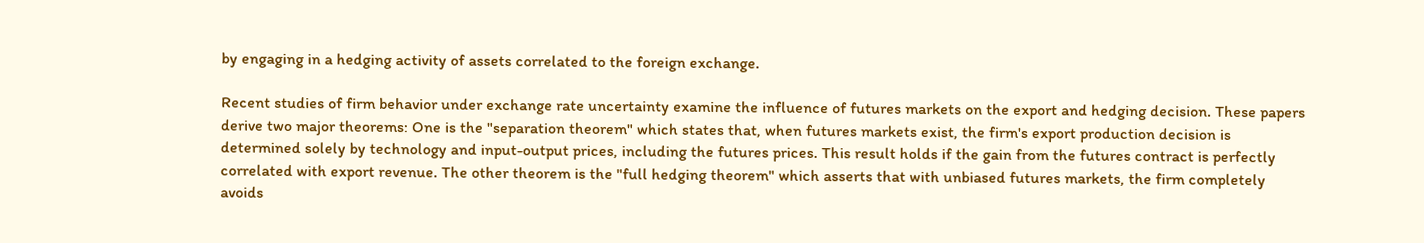by engaging in a hedging activity of assets correlated to the foreign exchange.

Recent studies of firm behavior under exchange rate uncertainty examine the influence of futures markets on the export and hedging decision. These papers derive two major theorems: One is the "separation theorem" which states that, when futures markets exist, the firm's export production decision is determined solely by technology and input-output prices, including the futures prices. This result holds if the gain from the futures contract is perfectly correlated with export revenue. The other theorem is the "full hedging theorem" which asserts that with unbiased futures markets, the firm completely avoids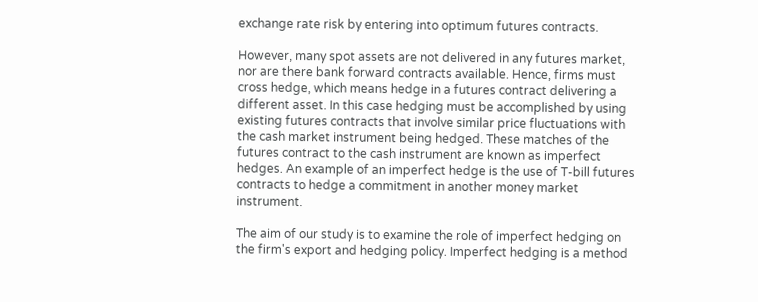exchange rate risk by entering into optimum futures contracts.

However, many spot assets are not delivered in any futures market, nor are there bank forward contracts available. Hence, firms must cross hedge, which means hedge in a futures contract delivering a different asset. In this case hedging must be accomplished by using existing futures contracts that involve similar price fluctuations with the cash market instrument being hedged. These matches of the futures contract to the cash instrument are known as imperfect hedges. An example of an imperfect hedge is the use of T-bill futures contracts to hedge a commitment in another money market instrument.

The aim of our study is to examine the role of imperfect hedging on the firm's export and hedging policy. Imperfect hedging is a method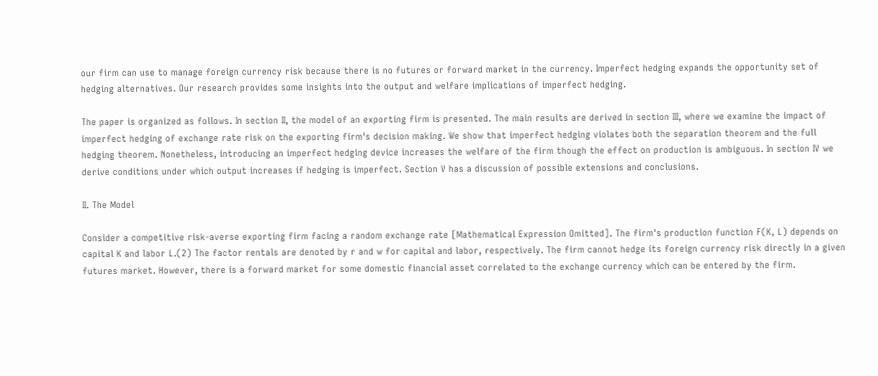our firm can use to manage foreign currency risk because there is no futures or forward market in the currency. Imperfect hedging expands the opportunity set of hedging alternatives. Our research provides some insights into the output and welfare implications of imperfect hedging.

The paper is organized as follows. In section II, the model of an exporting firm is presented. The main results are derived in section III, where we examine the impact of imperfect hedging of exchange rate risk on the exporting firm's decision making. We show that imperfect hedging violates both the separation theorem and the full hedging theorem. Nonetheless, introducing an imperfect hedging device increases the welfare of the firm though the effect on production is ambiguous. In section IV we derive conditions under which output increases if hedging is imperfect. Section V has a discussion of possible extensions and conclusions.

II. The Model

Consider a competitive risk-averse exporting firm facing a random exchange rate [Mathematical Expression Omitted]. The firm's production function F(K, L) depends on capital K and labor L.(2) The factor rentals are denoted by r and w for capital and labor, respectively. The firm cannot hedge its foreign currency risk directly in a given futures market. However, there is a forward market for some domestic financial asset correlated to the exchange currency which can be entered by the firm.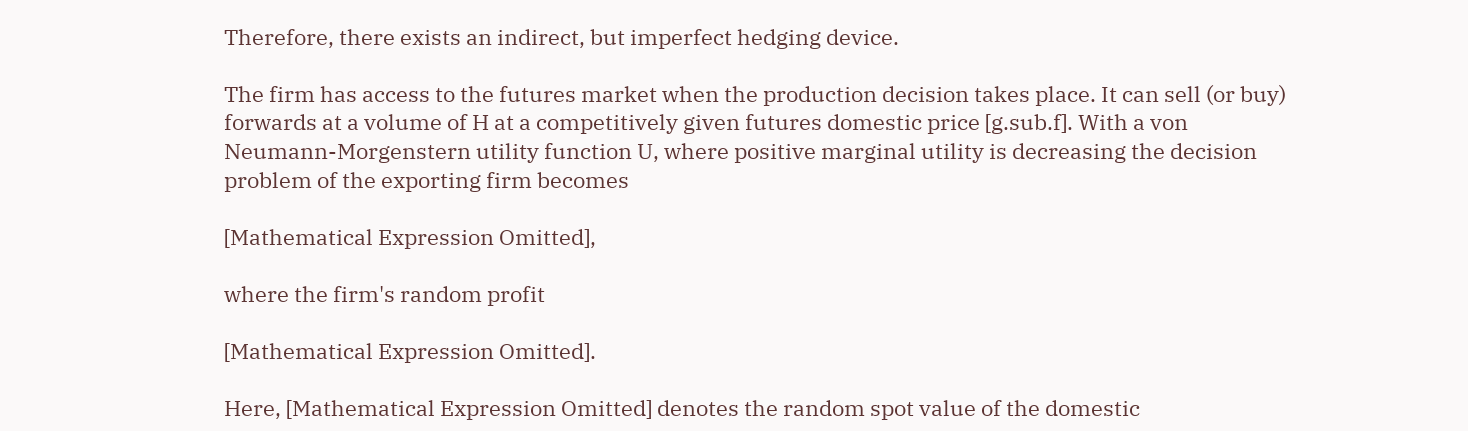Therefore, there exists an indirect, but imperfect hedging device.

The firm has access to the futures market when the production decision takes place. It can sell (or buy) forwards at a volume of H at a competitively given futures domestic price [g.sub.f]. With a von Neumann-Morgenstern utility function U, where positive marginal utility is decreasing the decision problem of the exporting firm becomes

[Mathematical Expression Omitted],

where the firm's random profit

[Mathematical Expression Omitted].

Here, [Mathematical Expression Omitted] denotes the random spot value of the domestic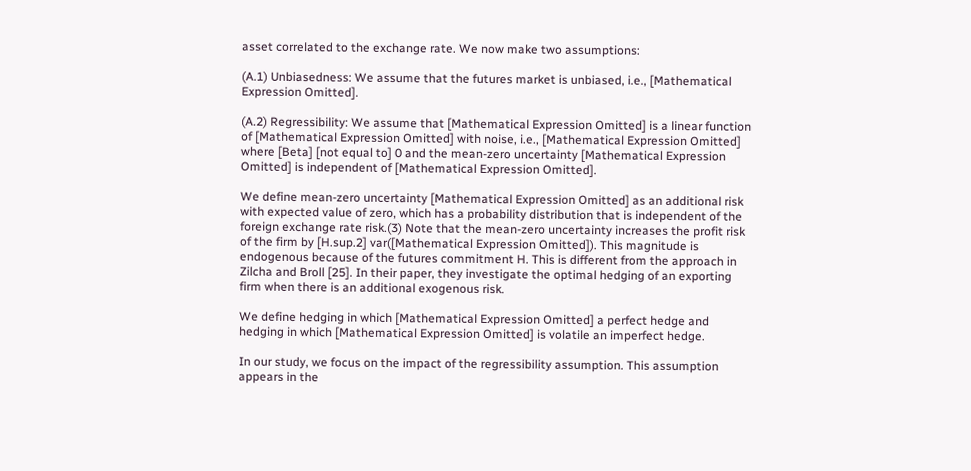asset correlated to the exchange rate. We now make two assumptions:

(A.1) Unbiasedness: We assume that the futures market is unbiased, i.e., [Mathematical Expression Omitted].

(A.2) Regressibility: We assume that [Mathematical Expression Omitted] is a linear function of [Mathematical Expression Omitted] with noise, i.e., [Mathematical Expression Omitted] where [Beta] [not equal to] 0 and the mean-zero uncertainty [Mathematical Expression Omitted] is independent of [Mathematical Expression Omitted].

We define mean-zero uncertainty [Mathematical Expression Omitted] as an additional risk with expected value of zero, which has a probability distribution that is independent of the foreign exchange rate risk.(3) Note that the mean-zero uncertainty increases the profit risk of the firm by [H.sup.2] var([Mathematical Expression Omitted]). This magnitude is endogenous because of the futures commitment H. This is different from the approach in Zilcha and Broll [25]. In their paper, they investigate the optimal hedging of an exporting firm when there is an additional exogenous risk.

We define hedging in which [Mathematical Expression Omitted] a perfect hedge and hedging in which [Mathematical Expression Omitted] is volatile an imperfect hedge.

In our study, we focus on the impact of the regressibility assumption. This assumption appears in the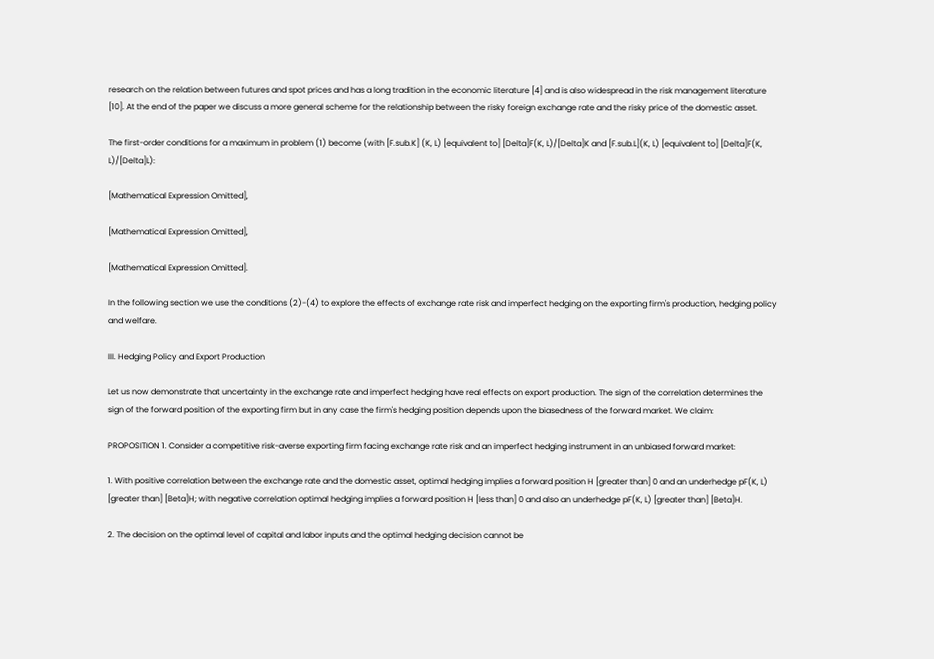research on the relation between futures and spot prices and has a long tradition in the economic literature [4] and is also widespread in the risk management literature [10]. At the end of the paper we discuss a more general scheme for the relationship between the risky foreign exchange rate and the risky price of the domestic asset.

The first-order conditions for a maximum in problem (1) become (with [F.sub.K] (K, L) [equivalent to] [Delta]F(K, L)/[Delta]K and [F.sub.L](K, L) [equivalent to] [Delta]F(K, L)/[Delta]L):

[Mathematical Expression Omitted],

[Mathematical Expression Omitted],

[Mathematical Expression Omitted].

In the following section we use the conditions (2)-(4) to explore the effects of exchange rate risk and imperfect hedging on the exporting firm's production, hedging policy and welfare.

III. Hedging Policy and Export Production

Let us now demonstrate that uncertainty in the exchange rate and imperfect hedging have real effects on export production. The sign of the correlation determines the sign of the forward position of the exporting firm but in any case the firm's hedging position depends upon the biasedness of the forward market. We claim:

PROPOSITION 1. Consider a competitive risk-averse exporting firm facing exchange rate risk and an imperfect hedging instrument in an unbiased forward market:

1. With positive correlation between the exchange rate and the domestic asset, optimal hedging implies a forward position H [greater than] 0 and an underhedge pF(K, L) [greater than] [Beta]H; with negative correlation optimal hedging implies a forward position H [less than] 0 and also an underhedge pF(K, L) [greater than] [Beta]H.

2. The decision on the optimal level of capital and labor inputs and the optimal hedging decision cannot be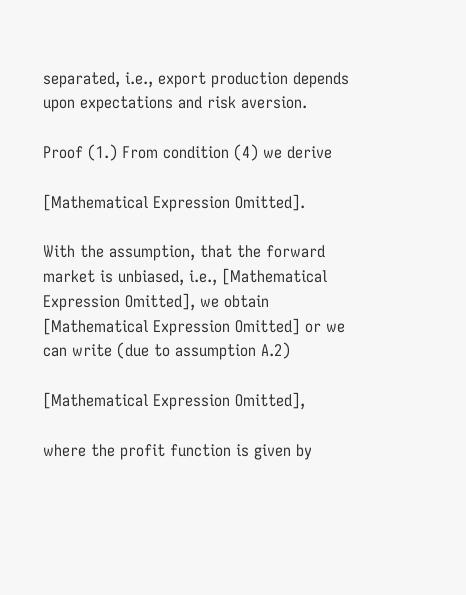separated, i.e., export production depends upon expectations and risk aversion.

Proof (1.) From condition (4) we derive

[Mathematical Expression Omitted].

With the assumption, that the forward market is unbiased, i.e., [Mathematical Expression Omitted], we obtain [Mathematical Expression Omitted] or we can write (due to assumption A.2)

[Mathematical Expression Omitted],

where the profit function is given by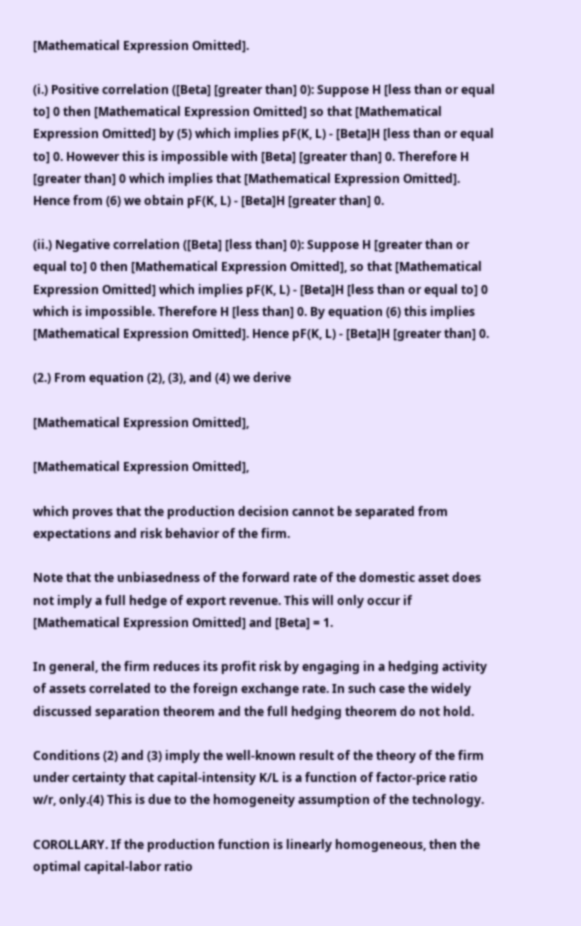[Mathematical Expression Omitted].

(i.) Positive correlation ([Beta] [greater than] 0): Suppose H [less than or equal to] 0 then [Mathematical Expression Omitted] so that [Mathematical Expression Omitted] by (5) which implies pF(K, L) - [Beta]H [less than or equal to] 0. However this is impossible with [Beta] [greater than] 0. Therefore H [greater than] 0 which implies that [Mathematical Expression Omitted]. Hence from (6) we obtain pF(K, L) - [Beta]H [greater than] 0.

(ii.) Negative correlation ([Beta] [less than] 0): Suppose H [greater than or equal to] 0 then [Mathematical Expression Omitted], so that [Mathematical Expression Omitted] which implies pF(K, L) - [Beta]H [less than or equal to] 0 which is impossible. Therefore H [less than] 0. By equation (6) this implies [Mathematical Expression Omitted]. Hence pF(K, L) - [Beta]H [greater than] 0.

(2.) From equation (2), (3), and (4) we derive

[Mathematical Expression Omitted],

[Mathematical Expression Omitted],

which proves that the production decision cannot be separated from expectations and risk behavior of the firm.

Note that the unbiasedness of the forward rate of the domestic asset does not imply a full hedge of export revenue. This will only occur if [Mathematical Expression Omitted] and [Beta] = 1.

In general, the firm reduces its profit risk by engaging in a hedging activity of assets correlated to the foreign exchange rate. In such case the widely discussed separation theorem and the full hedging theorem do not hold.

Conditions (2) and (3) imply the well-known result of the theory of the firm under certainty that capital-intensity K/L is a function of factor-price ratio w/r, only.(4) This is due to the homogeneity assumption of the technology.

COROLLARY. If the production function is linearly homogeneous, then the optimal capital-labor ratio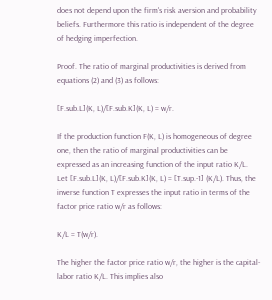does not depend upon the firm's risk aversion and probability beliefs. Furthermore this ratio is independent of the degree of hedging imperfection.

Proof. The ratio of marginal productivities is derived from equations (2) and (3) as follows:

[F.sub.L](K, L)/[F.sub.K](K, L) = w/r.

If the production function F(K, L) is homogeneous of degree one, then the ratio of marginal productivities can be expressed as an increasing function of the input ratio K/L. Let [F.sub.L](K, L)/[F.sub.K](K, L) = [T.sup.-1] (K/L). Thus, the inverse function T expresses the input ratio in terms of the factor price ratio w/r as follows:

K/L = T(w/r).

The higher the factor price ratio w/r, the higher is the capital-labor ratio K/L. This implies also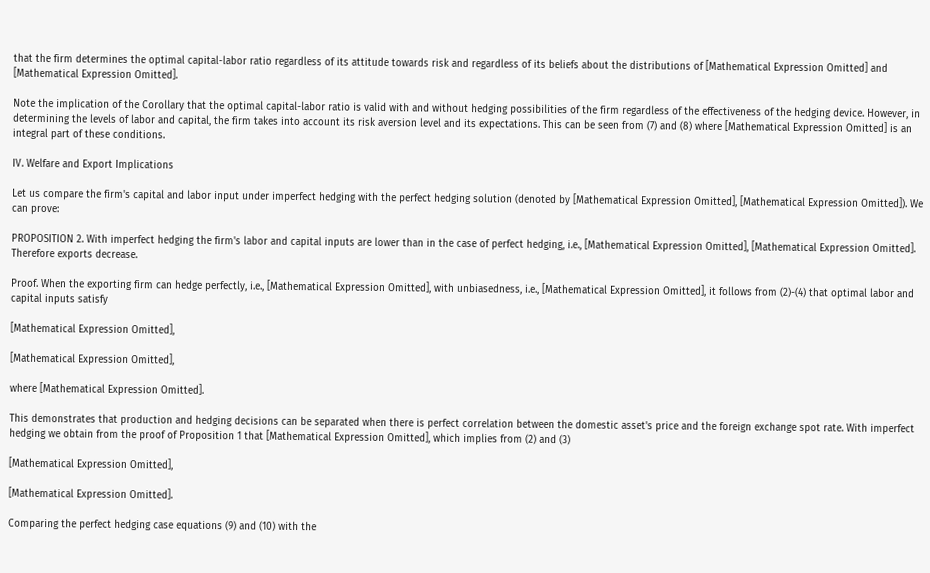that the firm determines the optimal capital-labor ratio regardless of its attitude towards risk and regardless of its beliefs about the distributions of [Mathematical Expression Omitted] and [Mathematical Expression Omitted].

Note the implication of the Corollary that the optimal capital-labor ratio is valid with and without hedging possibilities of the firm regardless of the effectiveness of the hedging device. However, in determining the levels of labor and capital, the firm takes into account its risk aversion level and its expectations. This can be seen from (7) and (8) where [Mathematical Expression Omitted] is an integral part of these conditions.

IV. Welfare and Export Implications

Let us compare the firm's capital and labor input under imperfect hedging with the perfect hedging solution (denoted by [Mathematical Expression Omitted], [Mathematical Expression Omitted]). We can prove:

PROPOSITION 2. With imperfect hedging the firm's labor and capital inputs are lower than in the case of perfect hedging, i.e., [Mathematical Expression Omitted], [Mathematical Expression Omitted]. Therefore exports decrease.

Proof. When the exporting firm can hedge perfectly, i.e., [Mathematical Expression Omitted], with unbiasedness, i.e., [Mathematical Expression Omitted], it follows from (2)-(4) that optimal labor and capital inputs satisfy

[Mathematical Expression Omitted],

[Mathematical Expression Omitted],

where [Mathematical Expression Omitted].

This demonstrates that production and hedging decisions can be separated when there is perfect correlation between the domestic asset's price and the foreign exchange spot rate. With imperfect hedging we obtain from the proof of Proposition 1 that [Mathematical Expression Omitted], which implies from (2) and (3)

[Mathematical Expression Omitted],

[Mathematical Expression Omitted].

Comparing the perfect hedging case equations (9) and (10) with the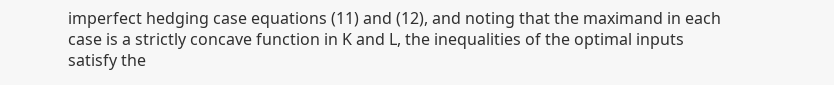imperfect hedging case equations (11) and (12), and noting that the maximand in each case is a strictly concave function in K and L, the inequalities of the optimal inputs satisfy the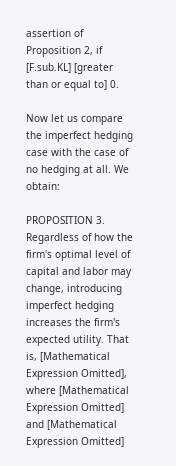assertion of Proposition 2, if [F.sub.KL] [greater than or equal to] 0.

Now let us compare the imperfect hedging case with the case of no hedging at all. We obtain:

PROPOSITION 3. Regardless of how the firm's optimal level of capital and labor may change, introducing imperfect hedging increases the firm's expected utility. That is, [Mathematical Expression Omitted], where [Mathematical Expression Omitted] and [Mathematical Expression Omitted]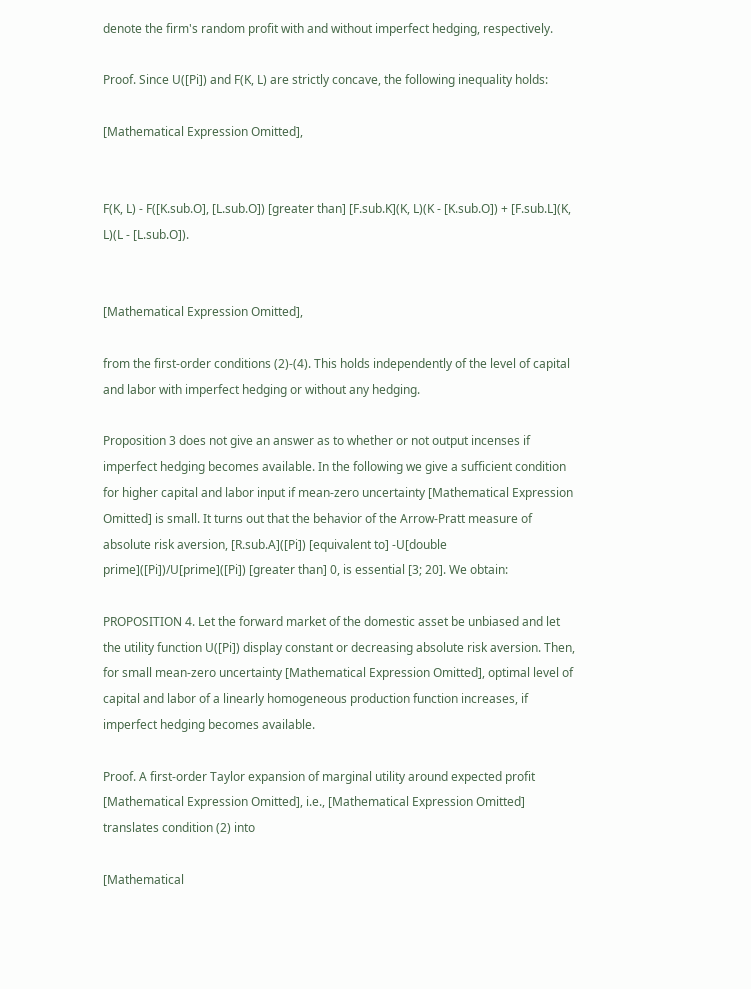denote the firm's random profit with and without imperfect hedging, respectively.

Proof. Since U([Pi]) and F(K, L) are strictly concave, the following inequality holds:

[Mathematical Expression Omitted],


F(K, L) - F([K.sub.O], [L.sub.O]) [greater than] [F.sub.K](K, L)(K - [K.sub.O]) + [F.sub.L](K, L)(L - [L.sub.O]).


[Mathematical Expression Omitted],

from the first-order conditions (2)-(4). This holds independently of the level of capital and labor with imperfect hedging or without any hedging.

Proposition 3 does not give an answer as to whether or not output incenses if imperfect hedging becomes available. In the following we give a sufficient condition for higher capital and labor input if mean-zero uncertainty [Mathematical Expression Omitted] is small. It turns out that the behavior of the Arrow-Pratt measure of absolute risk aversion, [R.sub.A]([Pi]) [equivalent to] -U[double prime]([Pi])/U[prime]([Pi]) [greater than] 0, is essential [3; 20]. We obtain:

PROPOSITION 4. Let the forward market of the domestic asset be unbiased and let the utility function U([Pi]) display constant or decreasing absolute risk aversion. Then, for small mean-zero uncertainty [Mathematical Expression Omitted], optimal level of capital and labor of a linearly homogeneous production function increases, if imperfect hedging becomes available.

Proof. A first-order Taylor expansion of marginal utility around expected profit [Mathematical Expression Omitted], i.e., [Mathematical Expression Omitted] translates condition (2) into

[Mathematical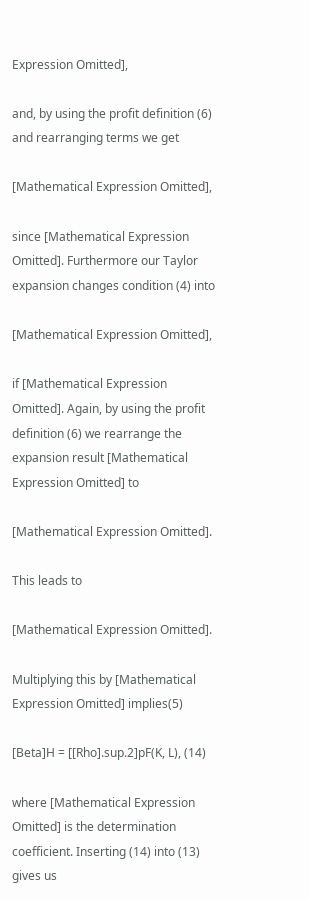Expression Omitted],

and, by using the profit definition (6) and rearranging terms we get

[Mathematical Expression Omitted],

since [Mathematical Expression Omitted]. Furthermore our Taylor expansion changes condition (4) into

[Mathematical Expression Omitted],

if [Mathematical Expression Omitted]. Again, by using the profit definition (6) we rearrange the expansion result [Mathematical Expression Omitted] to

[Mathematical Expression Omitted].

This leads to

[Mathematical Expression Omitted].

Multiplying this by [Mathematical Expression Omitted] implies(5)

[Beta]H = [[Rho].sup.2]pF(K, L), (14)

where [Mathematical Expression Omitted] is the determination coefficient. Inserting (14) into (13) gives us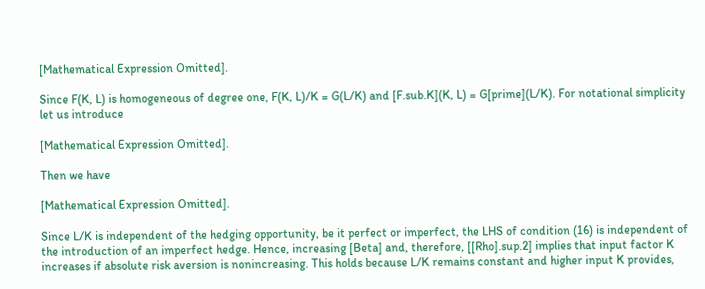[Mathematical Expression Omitted].

Since F(K, L) is homogeneous of degree one, F(K, L)/K = G(L/K) and [F.sub.K](K, L) = G[prime](L/K). For notational simplicity let us introduce

[Mathematical Expression Omitted].

Then we have

[Mathematical Expression Omitted].

Since L/K is independent of the hedging opportunity, be it perfect or imperfect, the LHS of condition (16) is independent of the introduction of an imperfect hedge. Hence, increasing [Beta] and, therefore, [[Rho].sup.2] implies that input factor K increases if absolute risk aversion is nonincreasing. This holds because L/K remains constant and higher input K provides,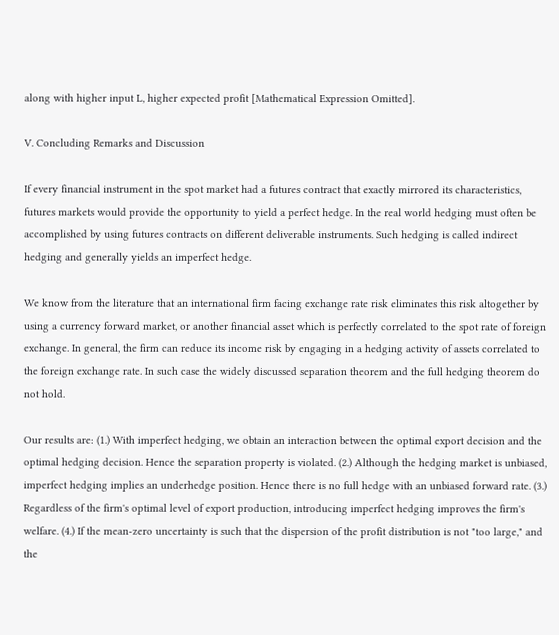along with higher input L, higher expected profit [Mathematical Expression Omitted].

V. Concluding Remarks and Discussion

If every financial instrument in the spot market had a futures contract that exactly mirrored its characteristics, futures markets would provide the opportunity to yield a perfect hedge. In the real world hedging must often be accomplished by using futures contracts on different deliverable instruments. Such hedging is called indirect hedging and generally yields an imperfect hedge.

We know from the literature that an international firm facing exchange rate risk eliminates this risk altogether by using a currency forward market, or another financial asset which is perfectly correlated to the spot rate of foreign exchange. In general, the firm can reduce its income risk by engaging in a hedging activity of assets correlated to the foreign exchange rate. In such case the widely discussed separation theorem and the full hedging theorem do not hold.

Our results are: (1.) With imperfect hedging, we obtain an interaction between the optimal export decision and the optimal hedging decision. Hence the separation property is violated. (2.) Although the hedging market is unbiased, imperfect hedging implies an underhedge position. Hence there is no full hedge with an unbiased forward rate. (3.) Regardless of the firm's optimal level of export production, introducing imperfect hedging improves the firm's welfare. (4.) If the mean-zero uncertainty is such that the dispersion of the profit distribution is not "too large," and the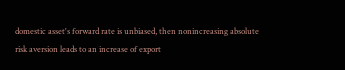domestic asset's forward rate is unbiased, then nonincreasing absolute risk aversion leads to an increase of export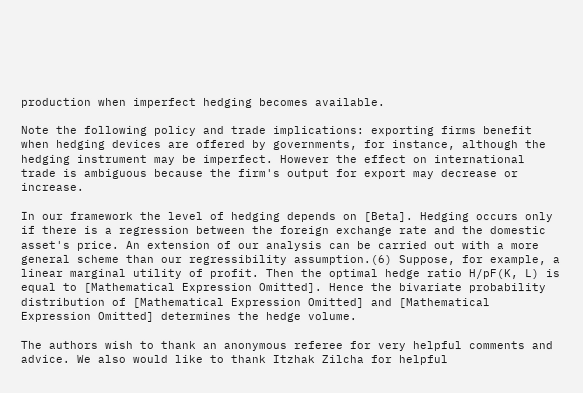production when imperfect hedging becomes available.

Note the following policy and trade implications: exporting firms benefit when hedging devices are offered by governments, for instance, although the hedging instrument may be imperfect. However the effect on international trade is ambiguous because the firm's output for export may decrease or increase.

In our framework the level of hedging depends on [Beta]. Hedging occurs only if there is a regression between the foreign exchange rate and the domestic asset's price. An extension of our analysis can be carried out with a more general scheme than our regressibility assumption.(6) Suppose, for example, a linear marginal utility of profit. Then the optimal hedge ratio H/pF(K, L) is equal to [Mathematical Expression Omitted]. Hence the bivariate probability distribution of [Mathematical Expression Omitted] and [Mathematical Expression Omitted] determines the hedge volume.

The authors wish to thank an anonymous referee for very helpful comments and advice. We also would like to thank Itzhak Zilcha for helpful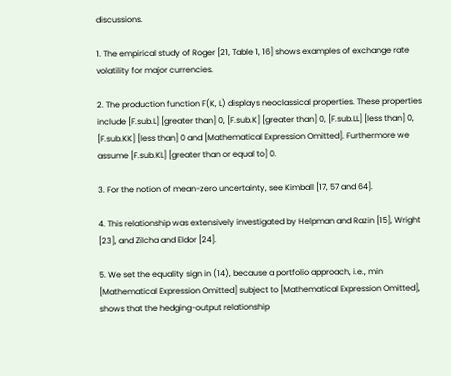discussions.

1. The empirical study of Roger [21, Table 1, 16] shows examples of exchange rate volatility for major currencies.

2. The production function F(K, L) displays neoclassical properties. These properties include [F.sub.L] [greater than] 0, [F.sub.K] [greater than] 0, [F.sub.LL] [less than] 0, [F.sub.KK] [less than] 0 and [Mathematical Expression Omitted]. Furthermore we assume [F.sub.KL] [greater than or equal to] 0.

3. For the notion of mean-zero uncertainty, see Kimball [17, 57 and 64].

4. This relationship was extensively investigated by Helpman and Razin [15], Wright [23], and Zilcha and Eldor [24].

5. We set the equality sign in (14), because a portfolio approach, i.e., min [Mathematical Expression Omitted] subject to [Mathematical Expression Omitted], shows that the hedging-output relationship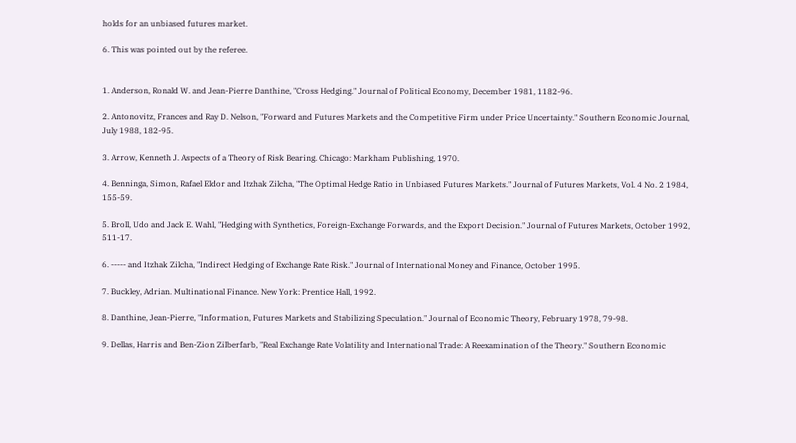holds for an unbiased futures market.

6. This was pointed out by the referee.


1. Anderson, Ronald W. and Jean-Pierre Danthine, "Cross Hedging." Journal of Political Economy, December 1981, 1182-96.

2. Antonovitz, Frances and Ray D. Nelson, "Forward and Futures Markets and the Competitive Firm under Price Uncertainty." Southern Economic Journal, July 1988, 182-95.

3. Arrow, Kenneth J. Aspects of a Theory of Risk Bearing. Chicago: Markham Publishing, 1970.

4. Benninga, Simon, Rafael Eldor and Itzhak Zilcha, "The Optimal Hedge Ratio in Unbiased Futures Markets." Journal of Futures Markets, Vol. 4 No. 2 1984, 155-59.

5. Broll, Udo and Jack E. Wahl, "Hedging with Synthetics, Foreign-Exchange Forwards, and the Export Decision." Journal of Futures Markets, October 1992, 511-17.

6. ----- and Itzhak Zilcha, "Indirect Hedging of Exchange Rate Risk." Journal of International Money and Finance, October 1995.

7. Buckley, Adrian. Multinational Finance. New York: Prentice Hall, 1992.

8. Danthine, Jean-Pierre, "Information, Futures Markets and Stabilizing Speculation." Journal of Economic Theory, February 1978, 79-98.

9. Dellas, Harris and Ben-Zion Zilberfarb, "Real Exchange Rate Volatility and International Trade: A Reexamination of the Theory." Southern Economic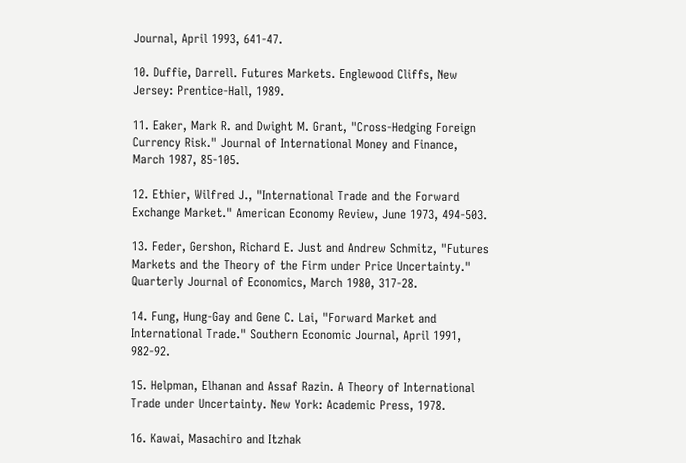Journal, April 1993, 641-47.

10. Duffie, Darrell. Futures Markets. Englewood Cliffs, New Jersey: Prentice-Hall, 1989.

11. Eaker, Mark R. and Dwight M. Grant, "Cross-Hedging Foreign Currency Risk." Journal of International Money and Finance, March 1987, 85-105.

12. Ethier, Wilfred J., "International Trade and the Forward Exchange Market." American Economy Review, June 1973, 494-503.

13. Feder, Gershon, Richard E. Just and Andrew Schmitz, "Futures Markets and the Theory of the Firm under Price Uncertainty." Quarterly Journal of Economics, March 1980, 317-28.

14. Fung, Hung-Gay and Gene C. Lai, "Forward Market and International Trade." Southern Economic Journal, April 1991, 982-92.

15. Helpman, Elhanan and Assaf Razin. A Theory of International Trade under Uncertainty. New York: Academic Press, 1978.

16. Kawai, Masachiro and Itzhak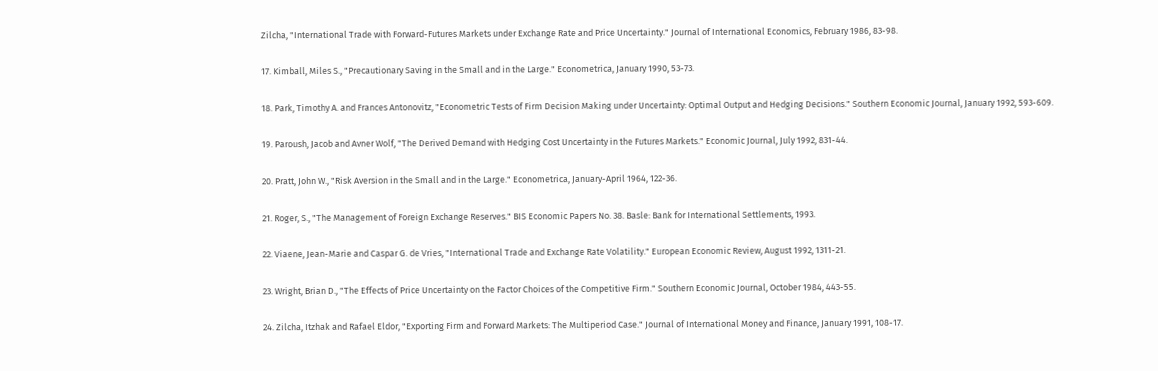Zilcha, "International Trade with Forward-Futures Markets under Exchange Rate and Price Uncertainty." Journal of International Economics, February 1986, 83-98.

17. Kimball, Miles S., "Precautionary Saving in the Small and in the Large." Econometrica, January 1990, 53-73.

18. Park, Timothy A. and Frances Antonovitz, "Econometric Tests of Firm Decision Making under Uncertainty: Optimal Output and Hedging Decisions." Southern Economic Journal, January 1992, 593-609.

19. Paroush, Jacob and Avner Wolf, "The Derived Demand with Hedging Cost Uncertainty in the Futures Markets." Economic Journal, July 1992, 831-44.

20. Pratt, John W., "Risk Aversion in the Small and in the Large." Econometrica, January-April 1964, 122-36.

21. Roger, S., "The Management of Foreign Exchange Reserves." BIS Economic Papers No. 38. Basle: Bank for International Settlements, 1993.

22. Viaene, Jean-Marie and Caspar G. de Vries, "International Trade and Exchange Rate Volatility." European Economic Review, August 1992, 1311-21.

23. Wright, Brian D., "The Effects of Price Uncertainty on the Factor Choices of the Competitive Firm." Southern Economic Journal, October 1984, 443-55.

24. Zilcha, Itzhak and Rafael Eldor, "Exporting Firm and Forward Markets: The Multiperiod Case." Journal of International Money and Finance, January 1991, 108-17.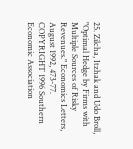25. Zilcha, Itzhak and Udo Broll, "Optimal Hedge by Firms with Multiple Sources of Risky Revenues." Economics Letters, August 1992, 473-77.
COPYRIGHT 1996 Southern Economic Association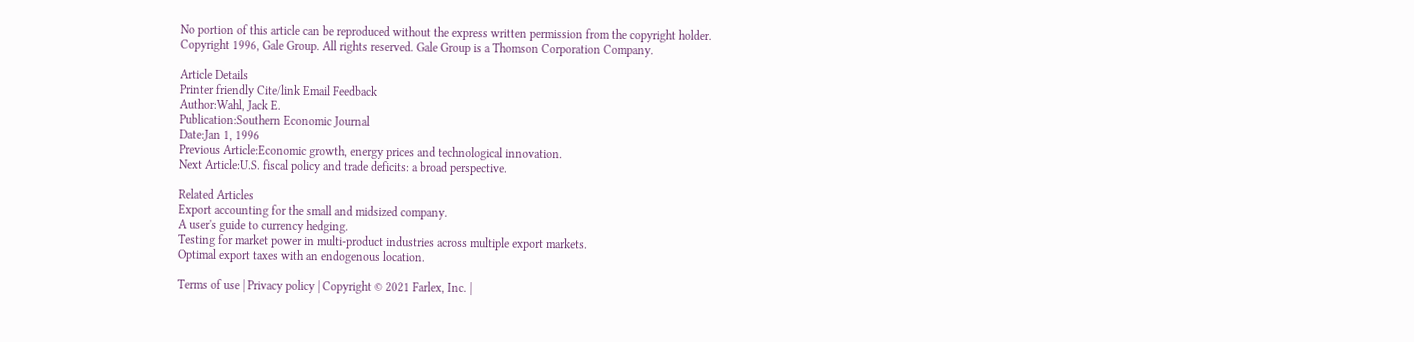No portion of this article can be reproduced without the express written permission from the copyright holder.
Copyright 1996, Gale Group. All rights reserved. Gale Group is a Thomson Corporation Company.

Article Details
Printer friendly Cite/link Email Feedback
Author:Wahl, Jack E.
Publication:Southern Economic Journal
Date:Jan 1, 1996
Previous Article:Economic growth, energy prices and technological innovation.
Next Article:U.S. fiscal policy and trade deficits: a broad perspective.

Related Articles
Export accounting for the small and midsized company.
A user's guide to currency hedging.
Testing for market power in multi-product industries across multiple export markets.
Optimal export taxes with an endogenous location.

Terms of use | Privacy policy | Copyright © 2021 Farlex, Inc. |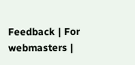Feedback | For webmasters |